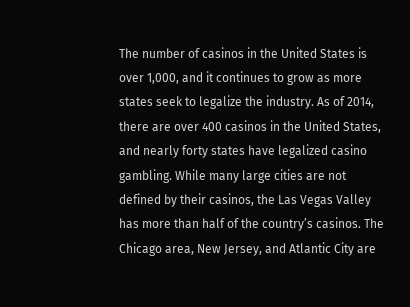The number of casinos in the United States is over 1,000, and it continues to grow as more states seek to legalize the industry. As of 2014, there are over 400 casinos in the United States, and nearly forty states have legalized casino gambling. While many large cities are not defined by their casinos, the Las Vegas Valley has more than half of the country’s casinos. The Chicago area, New Jersey, and Atlantic City are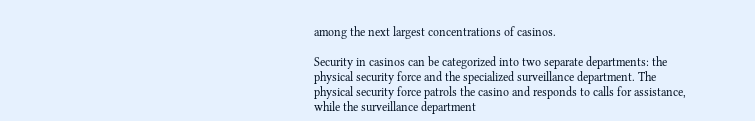among the next largest concentrations of casinos.

Security in casinos can be categorized into two separate departments: the physical security force and the specialized surveillance department. The physical security force patrols the casino and responds to calls for assistance, while the surveillance department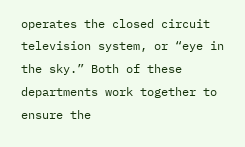operates the closed circuit television system, or “eye in the sky.” Both of these departments work together to ensure the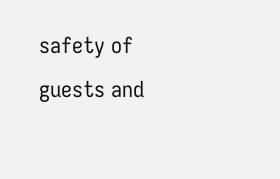safety of guests and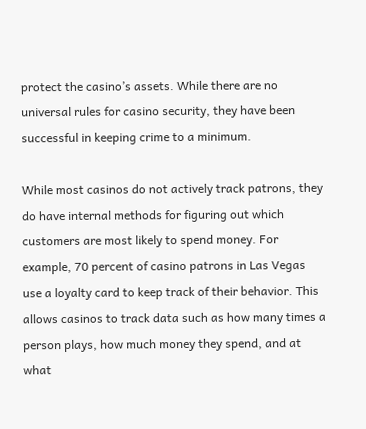protect the casino’s assets. While there are no universal rules for casino security, they have been successful in keeping crime to a minimum.

While most casinos do not actively track patrons, they do have internal methods for figuring out which customers are most likely to spend money. For example, 70 percent of casino patrons in Las Vegas use a loyalty card to keep track of their behavior. This allows casinos to track data such as how many times a person plays, how much money they spend, and at what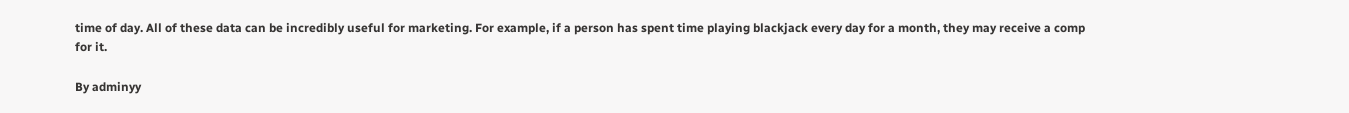time of day. All of these data can be incredibly useful for marketing. For example, if a person has spent time playing blackjack every day for a month, they may receive a comp for it.

By adminyy